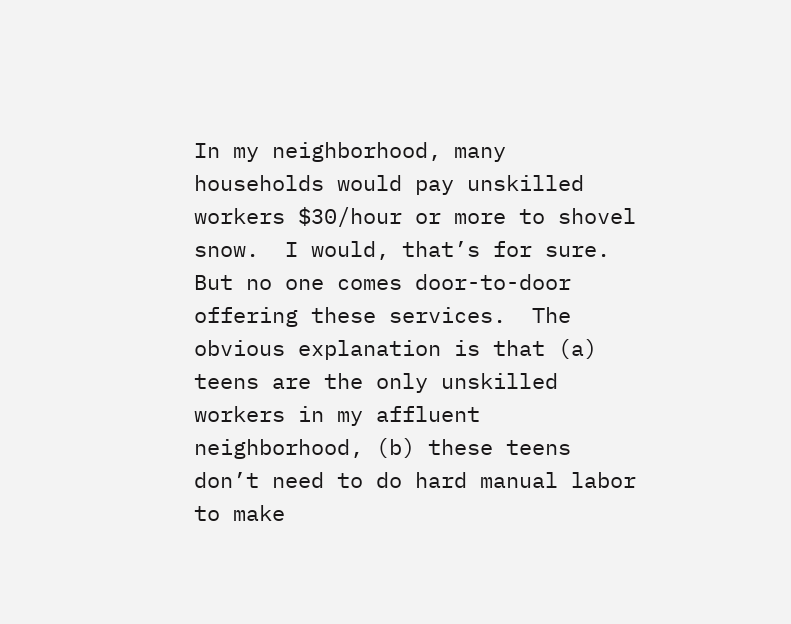In my neighborhood, many households would pay unskilled workers $30/hour or more to shovel snow.  I would, that’s for sure.  But no one comes door-to-door offering these services.  The obvious explanation is that (a) teens are the only unskilled workers in my affluent neighborhood, (b) these teens don’t need to do hard manual labor to make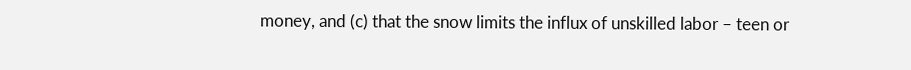money, and (c) that the snow limits the influx of unskilled labor – teen or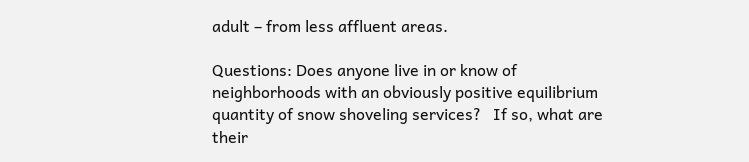adult – from less affluent areas.

Questions: Does anyone live in or know of neighborhoods with an obviously positive equilibrium quantity of snow shoveling services?   If so, what are their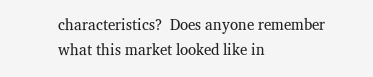characteristics?  Does anyone remember what this market looked like in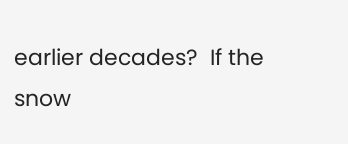earlier decades?  If the snow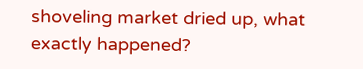shoveling market dried up, what exactly happened?